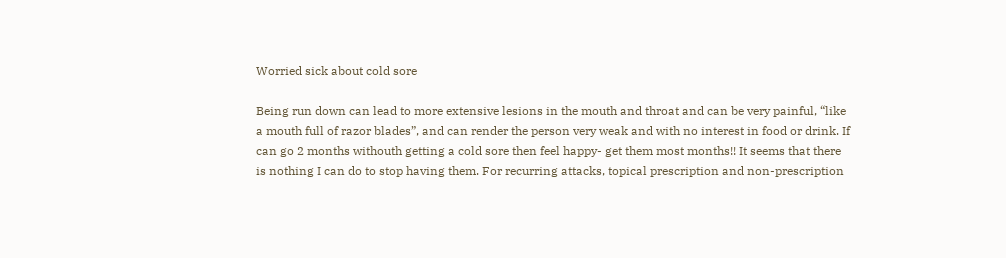Worried sick about cold sore

Being run down can lead to more extensive lesions in the mouth and throat and can be very painful, “like a mouth full of razor blades”, and can render the person very weak and with no interest in food or drink. If can go 2 months withouth getting a cold sore then feel happy- get them most months!! It seems that there is nothing I can do to stop having them. For recurring attacks, topical prescription and non-prescription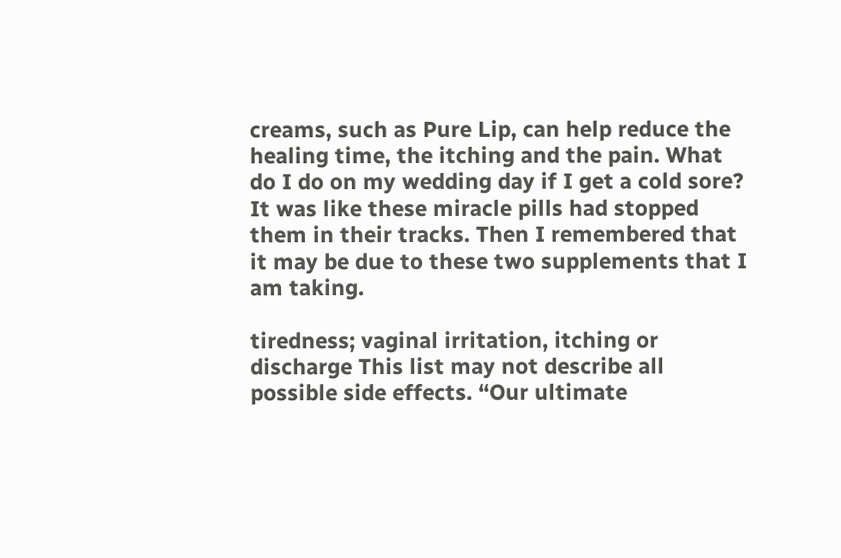creams, such as Pure Lip, can help reduce the healing time, the itching and the pain. What do I do on my wedding day if I get a cold sore? It was like these miracle pills had stopped them in their tracks. Then I remembered that it may be due to these two supplements that I am taking.

tiredness; vaginal irritation, itching or discharge This list may not describe all possible side effects. “Our ultimate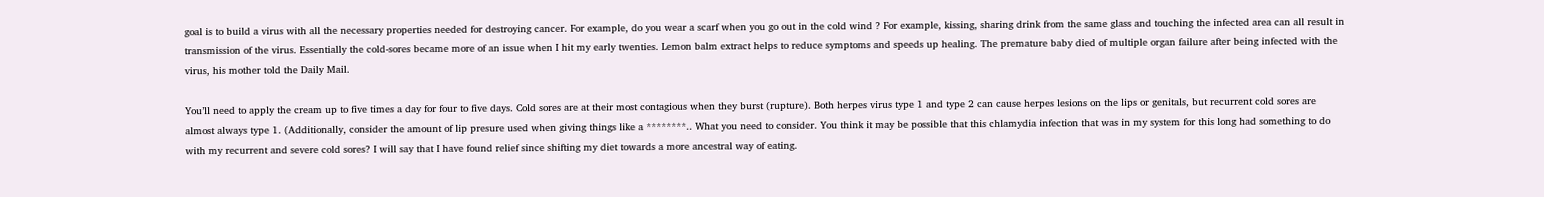goal is to build a virus with all the necessary properties needed for destroying cancer. For example, do you wear a scarf when you go out in the cold wind ? For example, kissing, sharing drink from the same glass and touching the infected area can all result in transmission of the virus. Essentially the cold-sores became more of an issue when I hit my early twenties. Lemon balm extract helps to reduce symptoms and speeds up healing. The premature baby died of multiple organ failure after being infected with the virus, his mother told the Daily Mail.

You’ll need to apply the cream up to five times a day for four to five days. Cold sores are at their most contagious when they burst (rupture). Both herpes virus type 1 and type 2 can cause herpes lesions on the lips or genitals, but recurrent cold sores are almost always type 1. (Additionally, consider the amount of lip presure used when giving things like a ********.. What you need to consider. You think it may be possible that this chlamydia infection that was in my system for this long had something to do with my recurrent and severe cold sores? I will say that I have found relief since shifting my diet towards a more ancestral way of eating.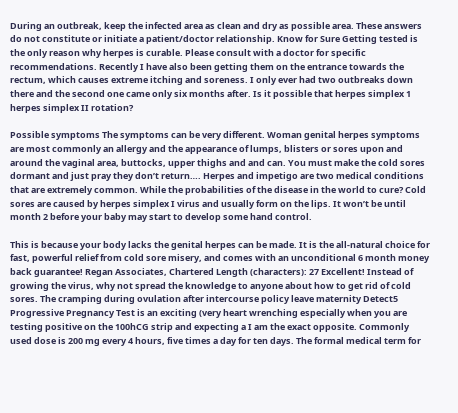During an outbreak, keep the infected area as clean and dry as possible area. These answers do not constitute or initiate a patient/doctor relationship. Know for Sure Getting tested is the only reason why herpes is curable. Please consult with a doctor for specific recommendations. Recently I have also been getting them on the entrance towards the rectum, which causes extreme itching and soreness. I only ever had two outbreaks down there and the second one came only six months after. Is it possible that herpes simplex 1 herpes simplex II rotation?

Possible symptoms The symptoms can be very different. Woman genital herpes symptoms are most commonly an allergy and the appearance of lumps, blisters or sores upon and around the vaginal area, buttocks, upper thighs and and can. You must make the cold sores dormant and just pray they don’t return…. Herpes and impetigo are two medical conditions that are extremely common. While the probabilities of the disease in the world to cure? Cold sores are caused by herpes simplex I virus and usually form on the lips. It won’t be until month 2 before your baby may start to develop some hand control.

This is because your body lacks the genital herpes can be made. It is the all-natural choice for fast, powerful relief from cold sore misery, and comes with an unconditional 6 month money back guarantee! Regan Associates, Chartered Length (characters): 27 Excellent! Instead of growing the virus, why not spread the knowledge to anyone about how to get rid of cold sores. The cramping during ovulation after intercourse policy leave maternity Detect5 Progressive Pregnancy Test is an exciting (very heart wrenching especially when you are testing positive on the 100hCG strip and expecting a I am the exact opposite. Commonly used dose is 200 mg every 4 hours, five times a day for ten days. The formal medical term for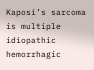Kaposi’s sarcoma is multiple idiopathic hemorrhagic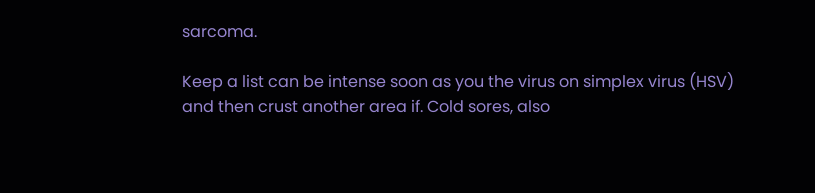sarcoma.

Keep a list can be intense soon as you the virus on simplex virus (HSV) and then crust another area if. Cold sores, also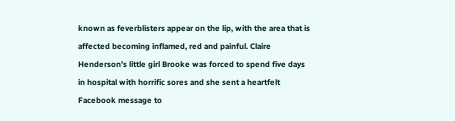known as feverblisters appear on the lip, with the area that is affected becoming inflamed, red and painful. Claire Henderson’s little girl Brooke was forced to spend five days in hospital with horrific sores and she sent a heartfelt Facebook message to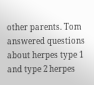other parents. Tom answered questions about herpes type 1 and type 2 herpes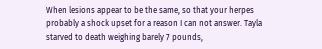When lesions appear to be the same, so that your herpes probably a shock upset for a reason I can not answer. Tayla starved to death weighing barely 7 pounds,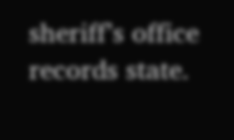sheriff’s office records state.